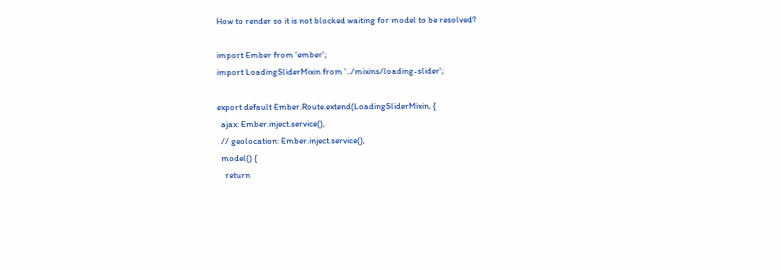How to render so it is not blocked waiting for model to be resolved?

import Ember from 'ember';
import LoadingSliderMixin from '../mixins/loading-slider';

export default Ember.Route.extend(LoadingSliderMixin, {
  ajax: Ember.inject.service(),
  // geolocation: Ember.inject.service(),
  model() {
    return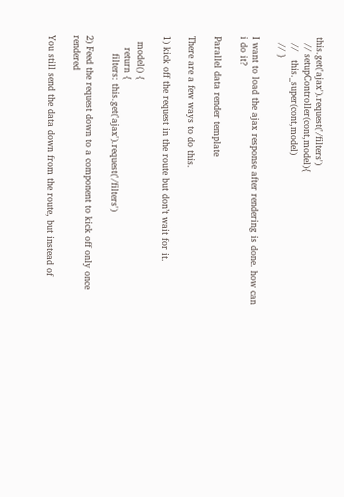this.get('ajax').request('/filters')
  // setupController(cont,model){
  //   this._super(cont,model)
  // }

I want to load the ajax response after rendering is done. how can i do it?

Parallel data render template

There are a few ways to do this.

1) kick off the request in the route but don’t wait for it.

  model() {
    return {
      filters: this.get('ajax').request('/filters')

2) Feed the request down to a component to kick off only once rendered

You still send the data down from the route, but instead of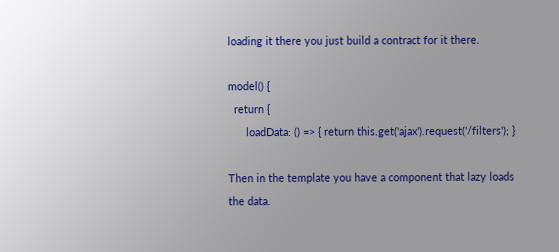loading it there you just build a contract for it there.

model() {
  return {
      loadData: () => { return this.get('ajax').request('/filters'); }

Then in the template you have a component that lazy loads the data.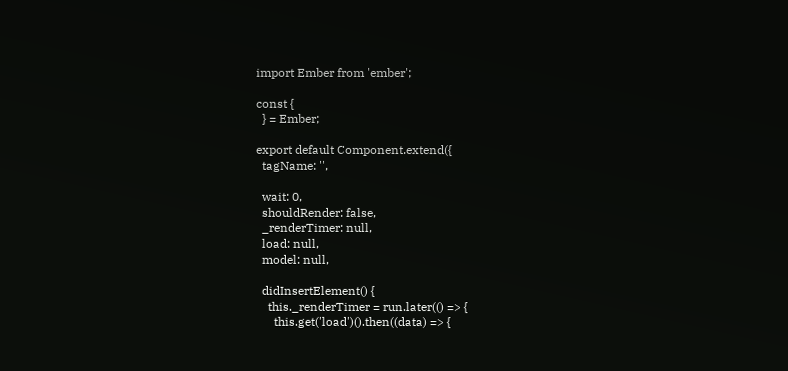import Ember from 'ember';

const {
  } = Ember;

export default Component.extend({
  tagName: '',

  wait: 0,
  shouldRender: false,
  _renderTimer: null,
  load: null,
  model: null,

  didInsertElement() {
    this._renderTimer = run.later(() => {
      this.get('load')().then((data) => {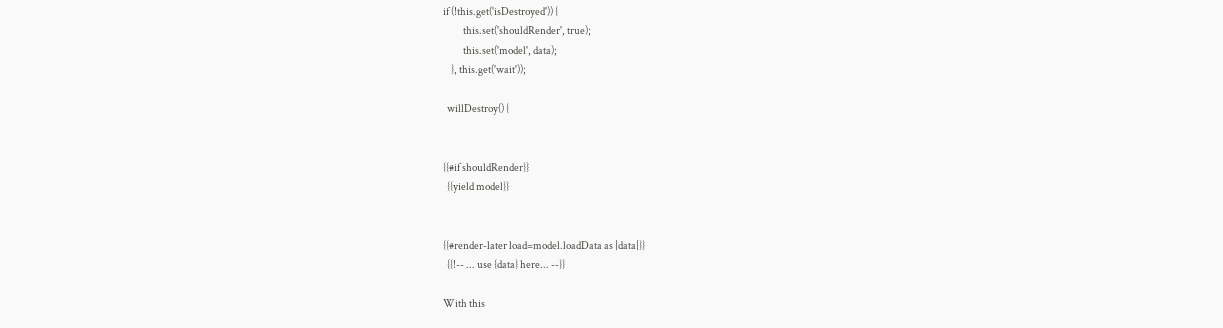if (!this.get('isDestroyed')) {
          this.set('shouldRender', true);
          this.set('model', data);
    }, this.get('wait'));

  willDestroy() {


{{#if shouldRender}}
  {{yield model}}


{{#render-later load=model.loadData as |data|}}
  {{!-- ... use {data} here... --}}

With this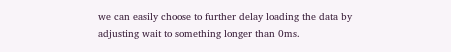we can easily choose to further delay loading the data by adjusting wait to something longer than 0ms.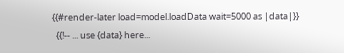{{#render-later load=model.loadData wait=5000 as |data|}}
  {{!-- ... use {data} here...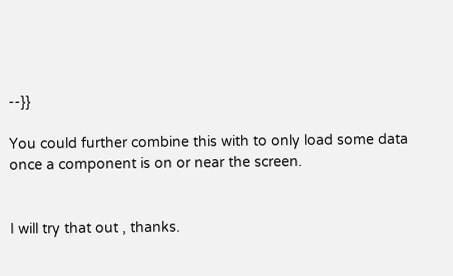--}}

You could further combine this with to only load some data once a component is on or near the screen.


I will try that out , thanks.